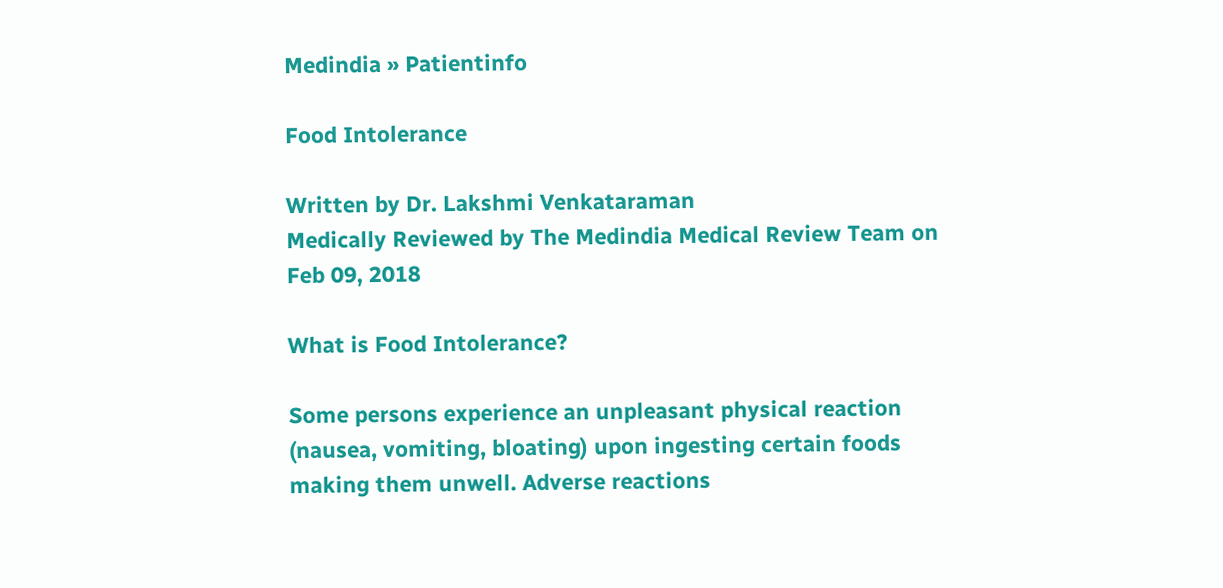Medindia » Patientinfo

Food Intolerance

Written by Dr. Lakshmi Venkataraman
Medically Reviewed by The Medindia Medical Review Team on Feb 09, 2018

What is Food Intolerance?

Some persons experience an unpleasant physical reaction (nausea, vomiting, bloating) upon ingesting certain foods making them unwell. Adverse reactions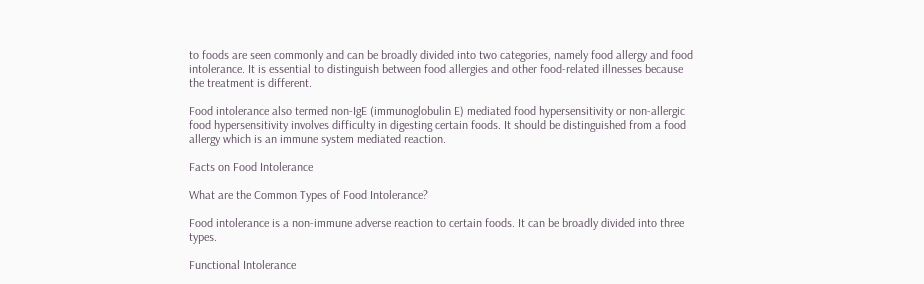to foods are seen commonly and can be broadly divided into two categories, namely food allergy and food intolerance. It is essential to distinguish between food allergies and other food-related illnesses because the treatment is different.

Food intolerance also termed non-IgE (immunoglobulin E) mediated food hypersensitivity or non-allergic food hypersensitivity involves difficulty in digesting certain foods. It should be distinguished from a food allergy which is an immune system mediated reaction.

Facts on Food Intolerance

What are the Common Types of Food Intolerance?

Food intolerance is a non-immune adverse reaction to certain foods. It can be broadly divided into three types.

Functional Intolerance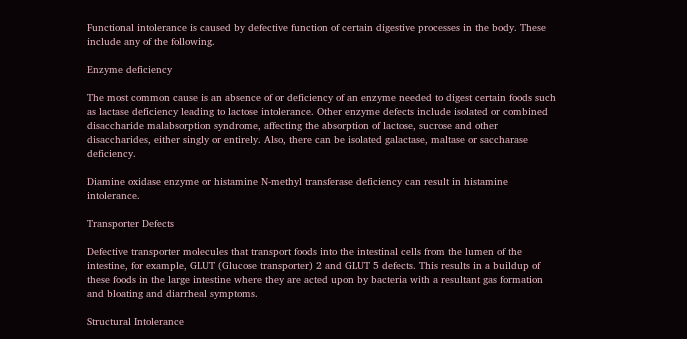Functional intolerance is caused by defective function of certain digestive processes in the body. These include any of the following.

Enzyme deficiency

The most common cause is an absence of or deficiency of an enzyme needed to digest certain foods such as lactase deficiency leading to lactose intolerance. Other enzyme defects include isolated or combined disaccharide malabsorption syndrome, affecting the absorption of lactose, sucrose and other disaccharides, either singly or entirely. Also, there can be isolated galactase, maltase or saccharase deficiency.

Diamine oxidase enzyme or histamine N-methyl transferase deficiency can result in histamine intolerance.

Transporter Defects

Defective transporter molecules that transport foods into the intestinal cells from the lumen of the intestine, for example, GLUT (Glucose transporter) 2 and GLUT 5 defects. This results in a buildup of these foods in the large intestine where they are acted upon by bacteria with a resultant gas formation and bloating and diarrheal symptoms.

Structural Intolerance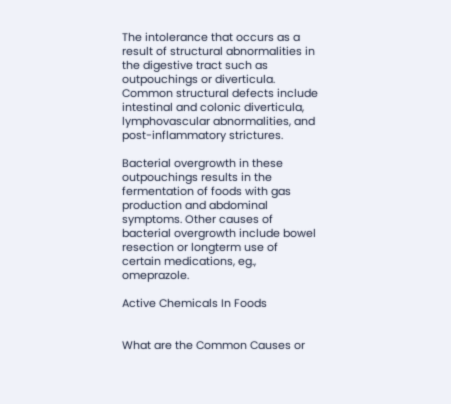The intolerance that occurs as a result of structural abnormalities in the digestive tract such as outpouchings or diverticula. Common structural defects include intestinal and colonic diverticula, lymphovascular abnormalities, and post-inflammatory strictures.

Bacterial overgrowth in these outpouchings results in the fermentation of foods with gas production and abdominal symptoms. Other causes of bacterial overgrowth include bowel resection or longterm use of certain medications, eg., omeprazole.

Active Chemicals In Foods


What are the Common Causes or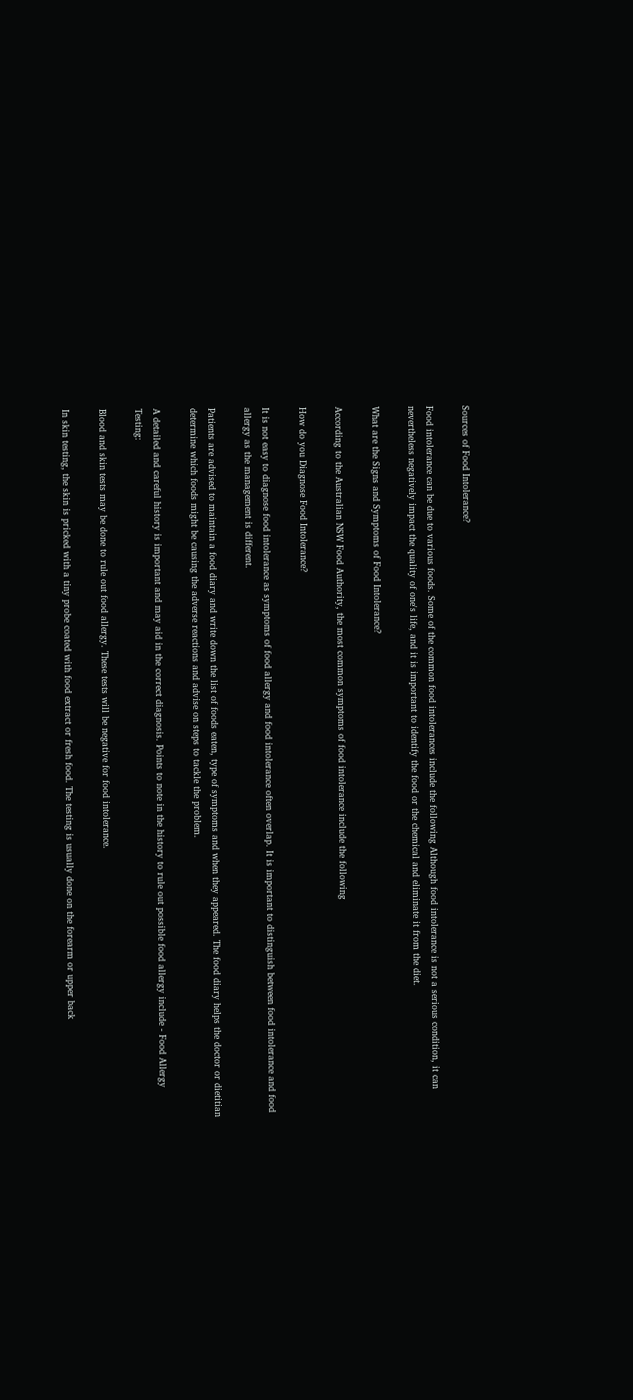Sources of Food Intolerance?

Food intolerance can be due to various foods. Some of the common food intolerances include the following Although food intolerance is not a serious condition, it can nevertheless negatively impact the quality of one's life, and it is important to identify the food or the chemical and eliminate it from the diet.

What are the Signs and Symptoms of Food Intolerance?

According to the Australian NSW Food Authority, the most common symptoms of food intolerance include the following

How do you Diagnose Food Intolerance?

It is not easy to diagnose food intolerance as symptoms of food allergy and food intolerance often overlap. It is important to distinguish between food intolerance and food allergy as the management is different.

Patients are advised to maintain a food diary and write down the list of foods eaten, type of symptoms and when they appeared. The food diary helps the doctor or dietitian determine which foods might be causing the adverse reactions and advise on steps to tackle the problem.

A detailed and careful history is important and may aid in the correct diagnosis. Points to note in the history to rule out possible food allergy include - Food Allergy Testing:

Blood and skin tests may be done to rule out food allergy. These tests will be negative for food intolerance.

In skin testing, the skin is pricked with a tiny probe coated with food extract or fresh food. The testing is usually done on the forearm or upper back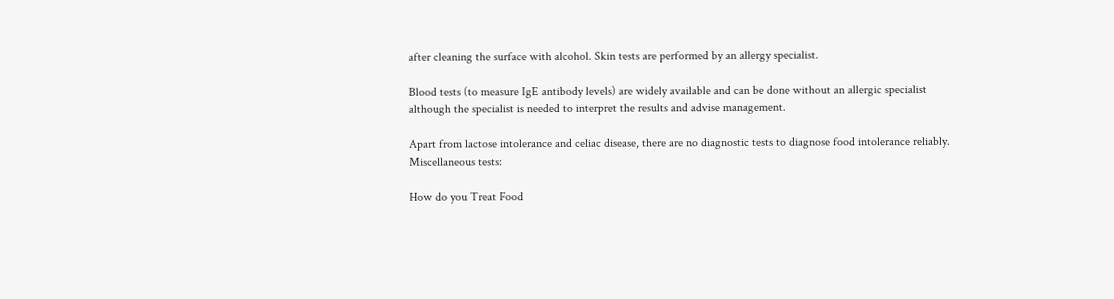after cleaning the surface with alcohol. Skin tests are performed by an allergy specialist.

Blood tests (to measure IgE antibody levels) are widely available and can be done without an allergic specialist although the specialist is needed to interpret the results and advise management.

Apart from lactose intolerance and celiac disease, there are no diagnostic tests to diagnose food intolerance reliably. Miscellaneous tests:

How do you Treat Food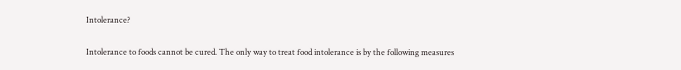Intolerance?

Intolerance to foods cannot be cured. The only way to treat food intolerance is by the following measures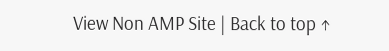View Non AMP Site | Back to top ↑